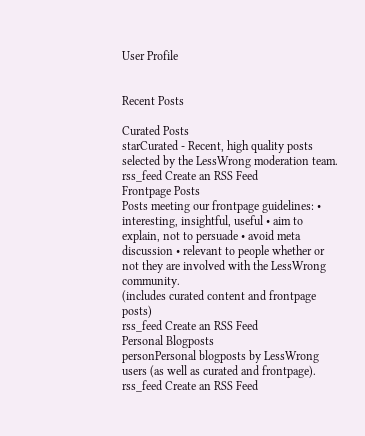User Profile


Recent Posts

Curated Posts
starCurated - Recent, high quality posts selected by the LessWrong moderation team.
rss_feed Create an RSS Feed
Frontpage Posts
Posts meeting our frontpage guidelines: • interesting, insightful, useful • aim to explain, not to persuade • avoid meta discussion • relevant to people whether or not they are involved with the LessWrong community.
(includes curated content and frontpage posts)
rss_feed Create an RSS Feed
Personal Blogposts
personPersonal blogposts by LessWrong users (as well as curated and frontpage).
rss_feed Create an RSS Feed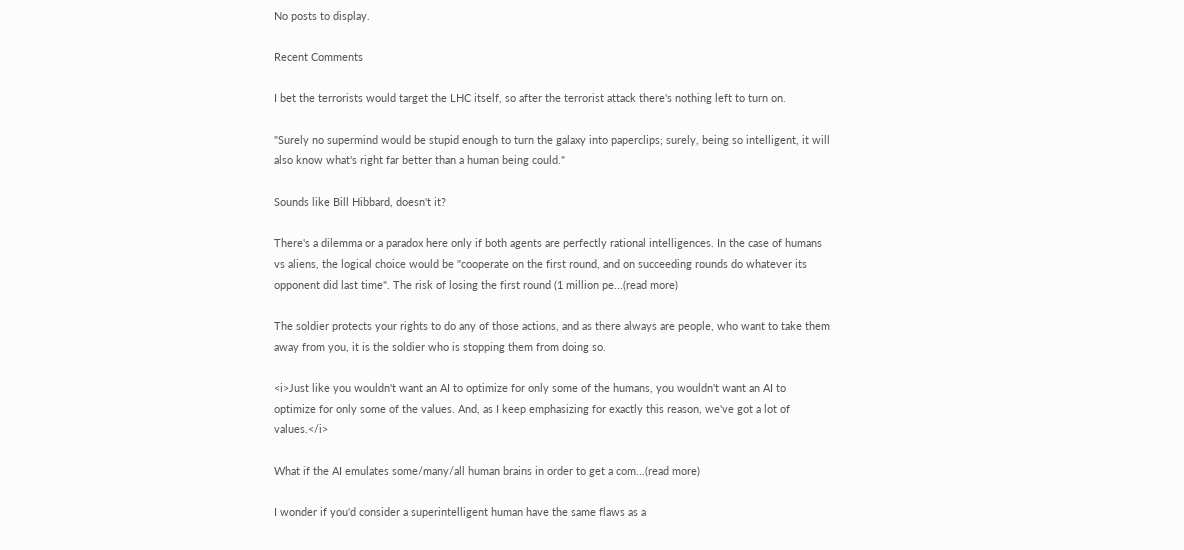No posts to display.

Recent Comments

I bet the terrorists would target the LHC itself, so after the terrorist attack there's nothing left to turn on.

"Surely no supermind would be stupid enough to turn the galaxy into paperclips; surely, being so intelligent, it will also know what's right far better than a human being could."

Sounds like Bill Hibbard, doesn't it?

There's a dilemma or a paradox here only if both agents are perfectly rational intelligences. In the case of humans vs aliens, the logical choice would be "cooperate on the first round, and on succeeding rounds do whatever its opponent did last time". The risk of losing the first round (1 million pe...(read more)

The soldier protects your rights to do any of those actions, and as there always are people, who want to take them away from you, it is the soldier who is stopping them from doing so.

<i>Just like you wouldn't want an AI to optimize for only some of the humans, you wouldn't want an AI to optimize for only some of the values. And, as I keep emphasizing for exactly this reason, we've got a lot of values.</i>

What if the AI emulates some/many/all human brains in order to get a com...(read more)

I wonder if you'd consider a superintelligent human have the same flaws as a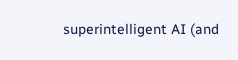superintelligent AI (and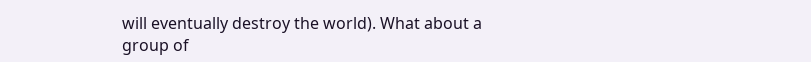will eventually destroy the world). What about a group of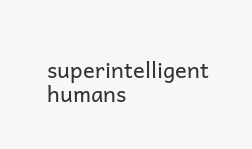superintelligent humans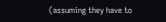(assuming they have to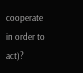cooperate in order to act)?